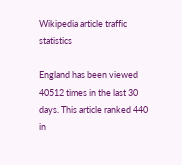Wikipedia article traffic statistics

England has been viewed 40512 times in the last 30 days. This article ranked 440 in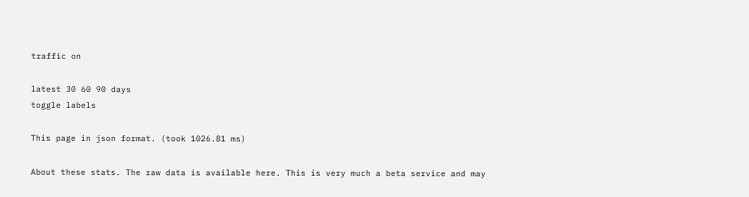traffic on

latest 30 60 90 days
toggle labels

This page in json format. (took 1026.81 ms)

About these stats. The raw data is available here. This is very much a beta service and may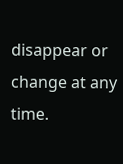disappear or change at any time.